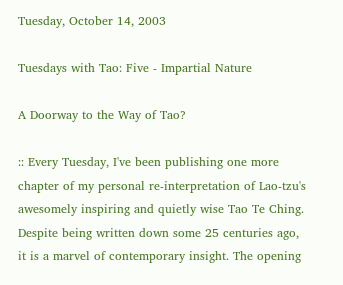Tuesday, October 14, 2003

Tuesdays with Tao: Five - Impartial Nature

A Doorway to the Way of Tao?

:: Every Tuesday, I've been publishing one more chapter of my personal re-interpretation of Lao-tzu's awesomely inspiring and quietly wise Tao Te Ching. Despite being written down some 25 centuries ago, it is a marvel of contemporary insight. The opening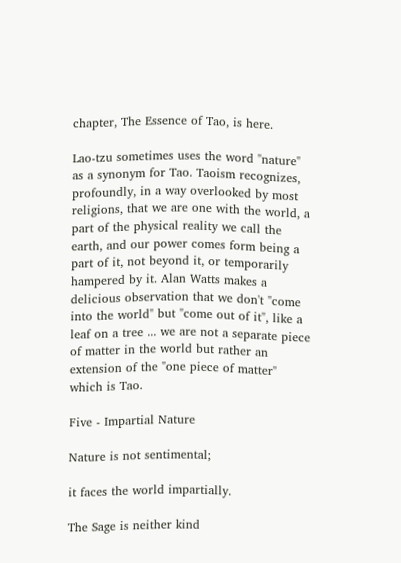chapter, The Essence of Tao, is here.

Lao-tzu sometimes uses the word "nature" as a synonym for Tao. Taoism recognizes, profoundly, in a way overlooked by most religions, that we are one with the world, a part of the physical reality we call the earth, and our power comes form being a part of it, not beyond it, or temporarily hampered by it. Alan Watts makes a delicious observation that we don't "come into the world" but "come out of it", like a leaf on a tree ... we are not a separate piece of matter in the world but rather an extension of the "one piece of matter" which is Tao.

Five - Impartial Nature

Nature is not sentimental;

it faces the world impartially.

The Sage is neither kind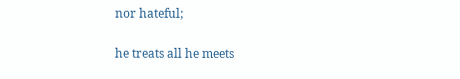nor hateful;

he treats all he meets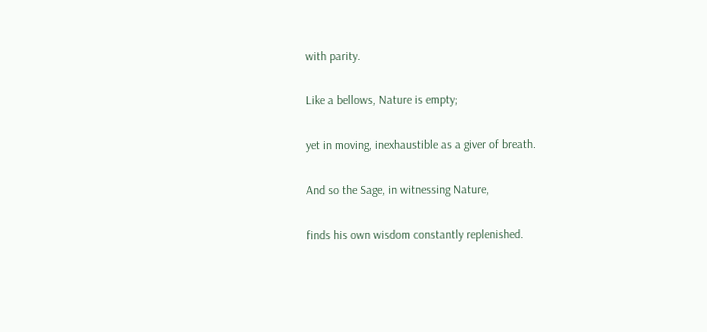with parity.

Like a bellows, Nature is empty;

yet in moving, inexhaustible as a giver of breath.

And so the Sage, in witnessing Nature,

finds his own wisdom constantly replenished.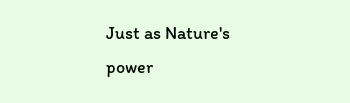Just as Nature's power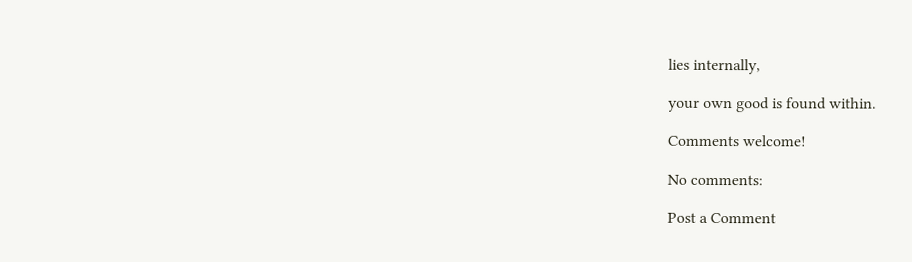lies internally,

your own good is found within.

Comments welcome!

No comments:

Post a Comment